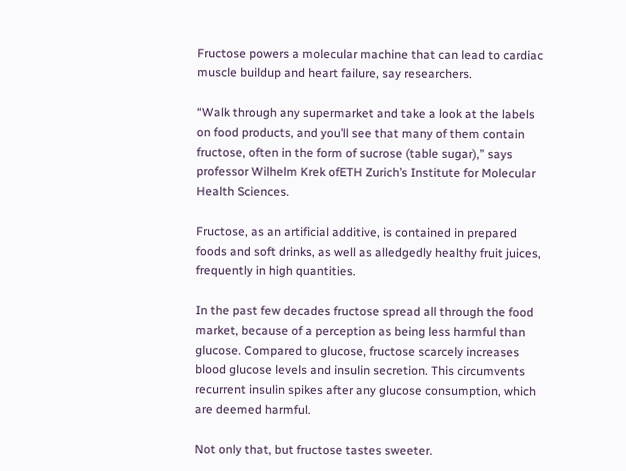Fructose powers a molecular machine that can lead to cardiac muscle buildup and heart failure, say researchers.

“Walk through any supermarket and take a look at the labels on food products, and you’ll see that many of them contain fructose, often in the form of sucrose (table sugar),” says professor Wilhelm Krek ofETH Zurich’s Institute for Molecular Health Sciences.

Fructose, as an artificial additive, is contained in prepared foods and soft drinks, as well as alledgedly healthy fruit juices, frequently in high quantities.

In the past few decades fructose spread all through the food market, because of a perception as being less harmful than glucose. Compared to glucose, fructose scarcely increases blood glucose levels and insulin secretion. This circumvents recurrent insulin spikes after any glucose consumption, which are deemed harmful.

Not only that, but fructose tastes sweeter.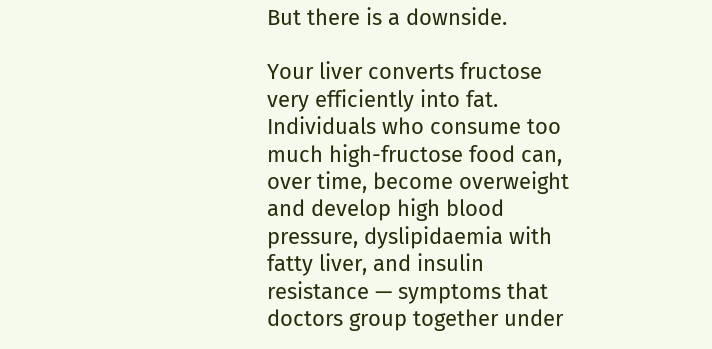But there is a downside.

Your liver converts fructose very efficiently into fat. Individuals who consume too much high-fructose food can, over time, become overweight and develop high blood pressure, dyslipidaemia with fatty liver, and insulin resistance — symptoms that doctors group together under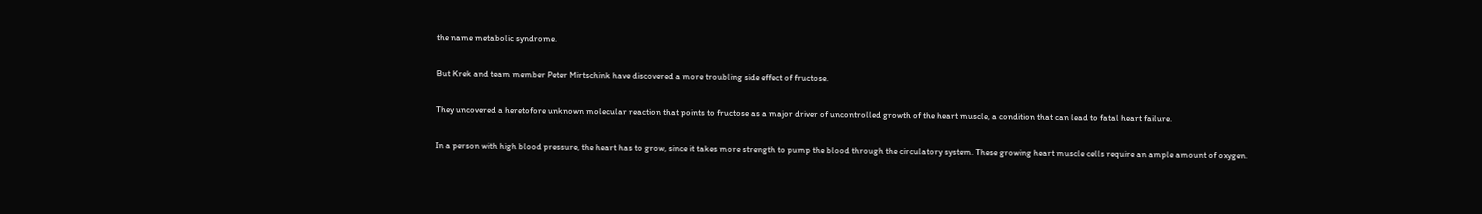the name metabolic syndrome.

But Krek and team member Peter Mirtschink have discovered a more troubling side effect of fructose.

They uncovered a heretofore unknown molecular reaction that points to fructose as a major driver of uncontrolled growth of the heart muscle, a condition that can lead to fatal heart failure.

In a person with high blood pressure, the heart has to grow, since it takes more strength to pump the blood through the circulatory system. These growing heart muscle cells require an ample amount of oxygen.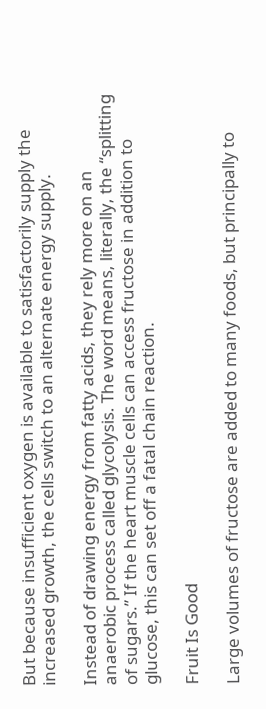But because insufficient oxygen is available to satisfactorily supply the increased growth, the cells switch to an alternate energy supply.

Instead of drawing energy from fatty acids, they rely more on an anaerobic process called glycolysis. The word means, literally, the “splitting of sugars.” If the heart muscle cells can access fructose in addition to glucose, this can set off a fatal chain reaction.

Fruit Is Good

Large volumes of fructose are added to many foods, but principally to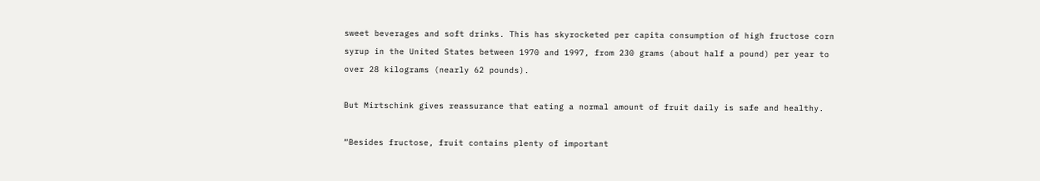sweet beverages and soft drinks. This has skyrocketed per capita consumption of high fructose corn syrup in the United States between 1970 and 1997, from 230 grams (about half a pound) per year to over 28 kilograms (nearly 62 pounds).

But Mirtschink gives reassurance that eating a normal amount of fruit daily is safe and healthy.

“Besides fructose, fruit contains plenty of important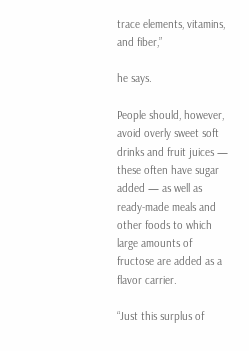trace elements, vitamins, and fiber,”

he says.

People should, however, avoid overly sweet soft drinks and fruit juices — these often have sugar added — as well as ready-made meals and other foods to which large amounts of fructose are added as a flavor carrier.

“Just this surplus of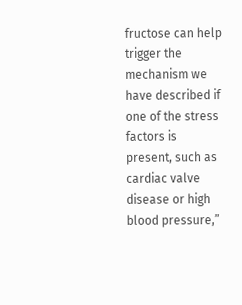fructose can help trigger the mechanism we have described if one of the stress factors is present, such as cardiac valve disease or high blood pressure,”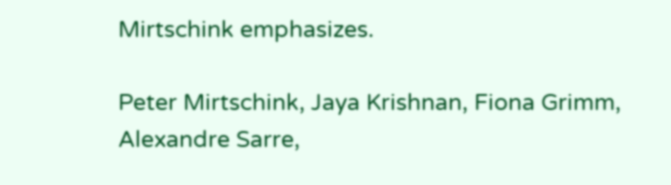Mirtschink emphasizes.

Peter Mirtschink, Jaya Krishnan, Fiona Grimm, Alexandre Sarre,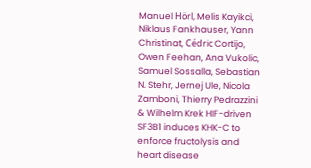Manuel Hörl, Melis Kayikci, Niklaus Fankhauser, Yann Christinat, Cédric Cortijo, Owen Feehan, Ana Vukolic, Samuel Sossalla, Sebastian N. Stehr, Jernej Ule, Nicola Zamboni, Thierry Pedrazzini & Wilhelm Krek HIF-driven SF3B1 induces KHK-C to enforce fructolysis and heart disease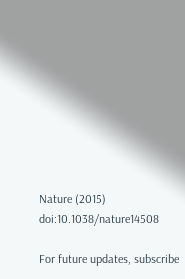Nature (2015) doi:10.1038/nature14508

For future updates, subscribe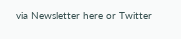via Newsletter here or Twitter